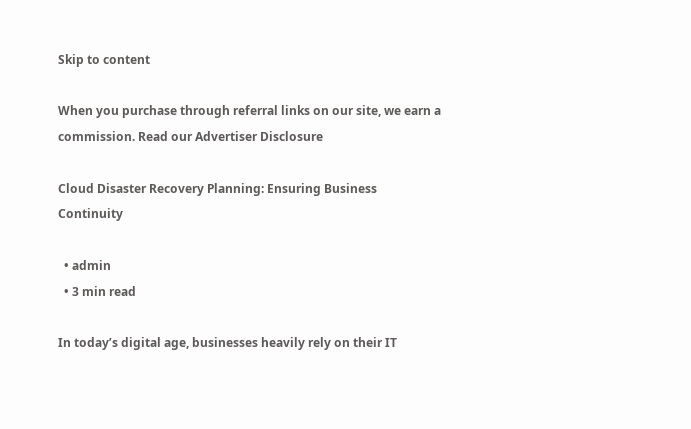Skip to content

When you purchase through referral links on our site, we earn a commission. Read our Advertiser Disclosure

Cloud Disaster Recovery Planning: Ensuring Business Continuity

  • admin
  • 3 min read

In today’s digital age, businesses heavily rely on their IT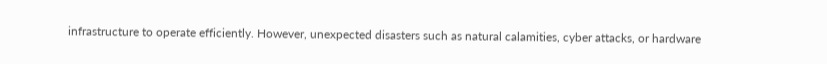infrastructure to operate efficiently. However, unexpected disasters such as natural calamities, cyber attacks, or hardware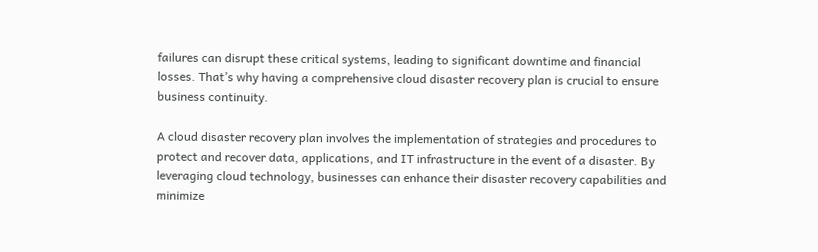failures can disrupt these critical systems, leading to significant downtime and financial losses. That’s why having a comprehensive cloud disaster recovery plan is crucial to ensure business continuity.

A cloud disaster recovery plan involves the implementation of strategies and procedures to protect and recover data, applications, and IT infrastructure in the event of a disaster. By leveraging cloud technology, businesses can enhance their disaster recovery capabilities and minimize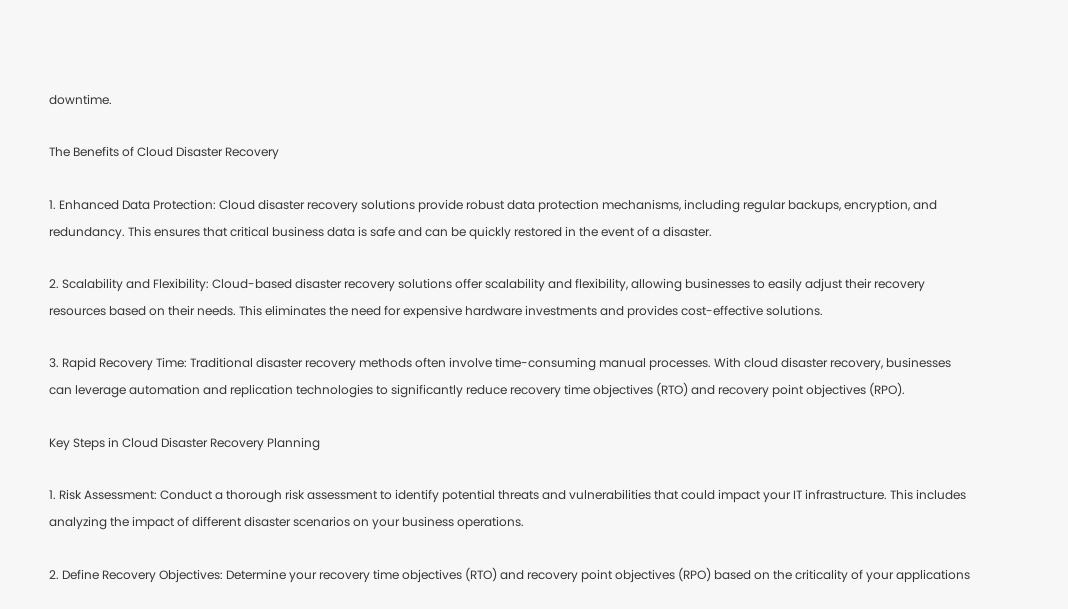downtime.

The Benefits of Cloud Disaster Recovery

1. Enhanced Data Protection: Cloud disaster recovery solutions provide robust data protection mechanisms, including regular backups, encryption, and redundancy. This ensures that critical business data is safe and can be quickly restored in the event of a disaster.

2. Scalability and Flexibility: Cloud-based disaster recovery solutions offer scalability and flexibility, allowing businesses to easily adjust their recovery resources based on their needs. This eliminates the need for expensive hardware investments and provides cost-effective solutions.

3. Rapid Recovery Time: Traditional disaster recovery methods often involve time-consuming manual processes. With cloud disaster recovery, businesses can leverage automation and replication technologies to significantly reduce recovery time objectives (RTO) and recovery point objectives (RPO).

Key Steps in Cloud Disaster Recovery Planning

1. Risk Assessment: Conduct a thorough risk assessment to identify potential threats and vulnerabilities that could impact your IT infrastructure. This includes analyzing the impact of different disaster scenarios on your business operations.

2. Define Recovery Objectives: Determine your recovery time objectives (RTO) and recovery point objectives (RPO) based on the criticality of your applications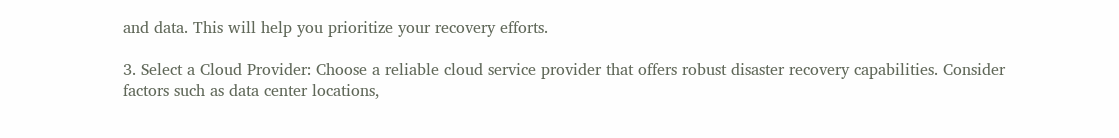and data. This will help you prioritize your recovery efforts.

3. Select a Cloud Provider: Choose a reliable cloud service provider that offers robust disaster recovery capabilities. Consider factors such as data center locations,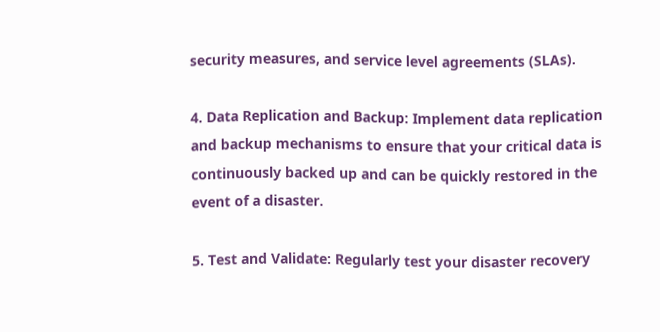security measures, and service level agreements (SLAs).

4. Data Replication and Backup: Implement data replication and backup mechanisms to ensure that your critical data is continuously backed up and can be quickly restored in the event of a disaster.

5. Test and Validate: Regularly test your disaster recovery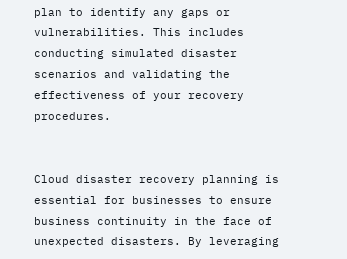plan to identify any gaps or vulnerabilities. This includes conducting simulated disaster scenarios and validating the effectiveness of your recovery procedures.


Cloud disaster recovery planning is essential for businesses to ensure business continuity in the face of unexpected disasters. By leveraging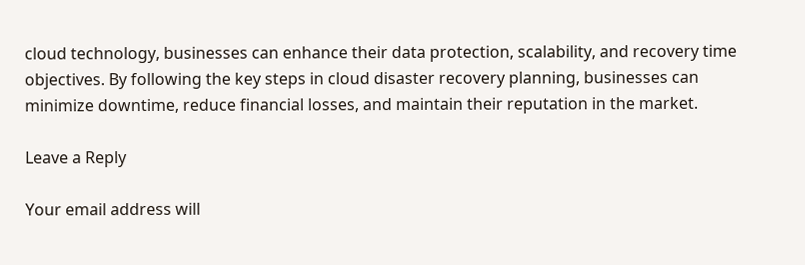cloud technology, businesses can enhance their data protection, scalability, and recovery time objectives. By following the key steps in cloud disaster recovery planning, businesses can minimize downtime, reduce financial losses, and maintain their reputation in the market.

Leave a Reply

Your email address will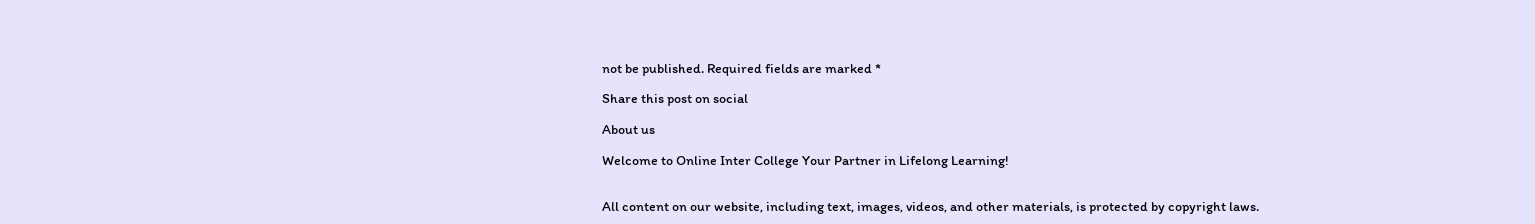not be published. Required fields are marked *

Share this post on social

About us

Welcome to Online Inter College Your Partner in Lifelong Learning!


All content on our website, including text, images, videos, and other materials, is protected by copyright laws.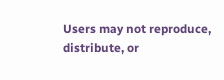Users may not reproduce, distribute, or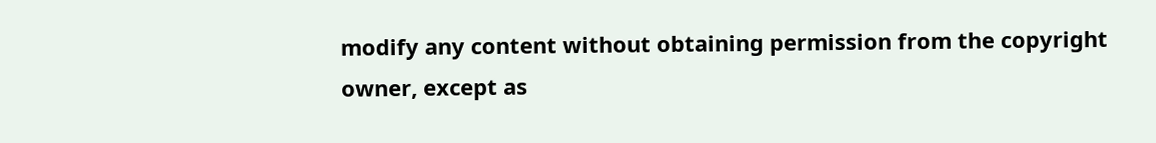modify any content without obtaining permission from the copyright owner, except as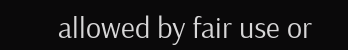allowed by fair use or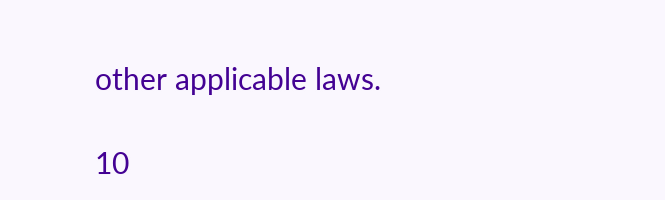other applicable laws.

10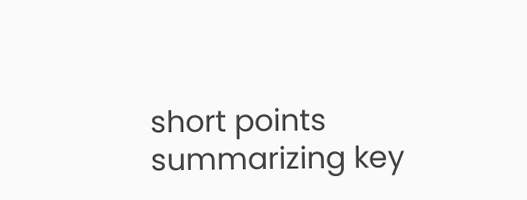short points summarizing key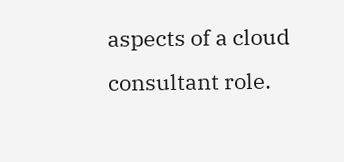aspects of a cloud consultant role.